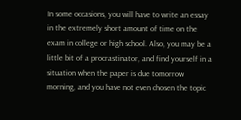In some occasions, you will have to write an essay in the extremely short amount of time on the exam in college or high school. Also, you may be a little bit of a procrastinator, and find yourself in a situation when the paper is due tomorrow morning, and you have not even chosen the topic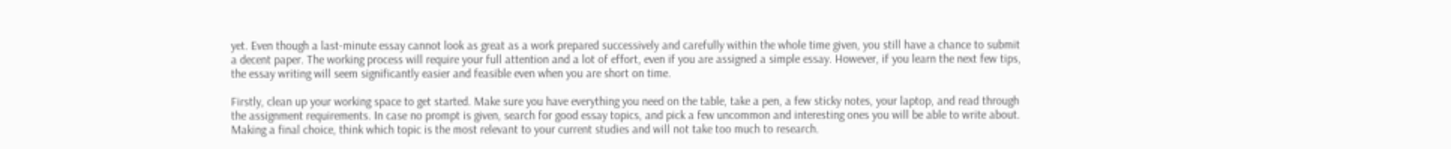yet. Even though a last-minute essay cannot look as great as a work prepared successively and carefully within the whole time given, you still have a chance to submit a decent paper. The working process will require your full attention and a lot of effort, even if you are assigned a simple essay. However, if you learn the next few tips, the essay writing will seem significantly easier and feasible even when you are short on time.

Firstly, clean up your working space to get started. Make sure you have everything you need on the table, take a pen, a few sticky notes, your laptop, and read through the assignment requirements. In case no prompt is given, search for good essay topics, and pick a few uncommon and interesting ones you will be able to write about. Making a final choice, think which topic is the most relevant to your current studies and will not take too much to research.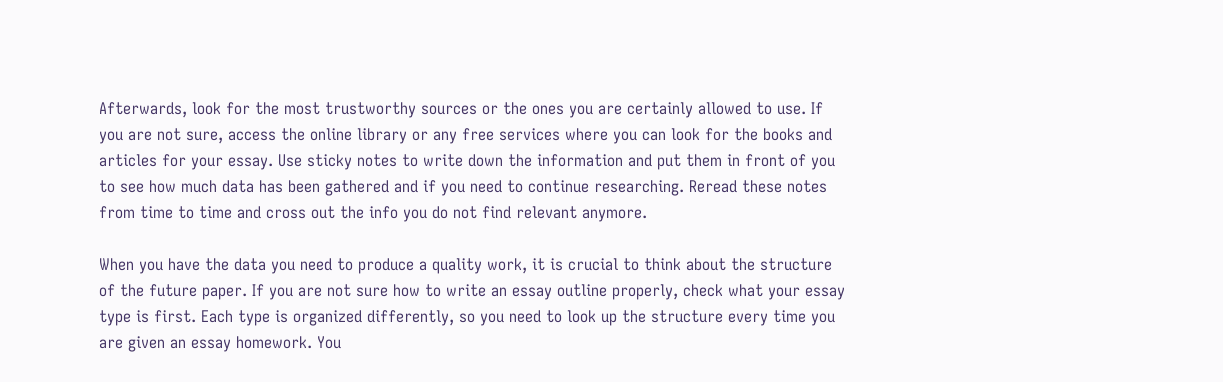Afterwards, look for the most trustworthy sources or the ones you are certainly allowed to use. If you are not sure, access the online library or any free services where you can look for the books and articles for your essay. Use sticky notes to write down the information and put them in front of you to see how much data has been gathered and if you need to continue researching. Reread these notes from time to time and cross out the info you do not find relevant anymore.

When you have the data you need to produce a quality work, it is crucial to think about the structure of the future paper. If you are not sure how to write an essay outline properly, check what your essay type is first. Each type is organized differently, so you need to look up the structure every time you are given an essay homework. You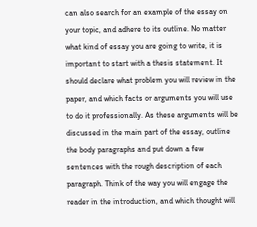can also search for an example of the essay on your topic, and adhere to its outline. No matter what kind of essay you are going to write, it is important to start with a thesis statement. It should declare what problem you will review in the paper, and which facts or arguments you will use to do it professionally. As these arguments will be discussed in the main part of the essay, outline the body paragraphs and put down a few sentences with the rough description of each paragraph. Think of the way you will engage the reader in the introduction, and which thought will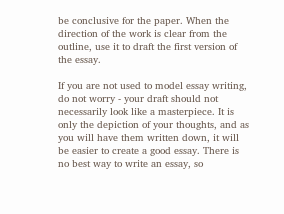be conclusive for the paper. When the direction of the work is clear from the outline, use it to draft the first version of the essay.

If you are not used to model essay writing, do not worry - your draft should not necessarily look like a masterpiece. It is only the depiction of your thoughts, and as you will have them written down, it will be easier to create a good essay. There is no best way to write an essay, so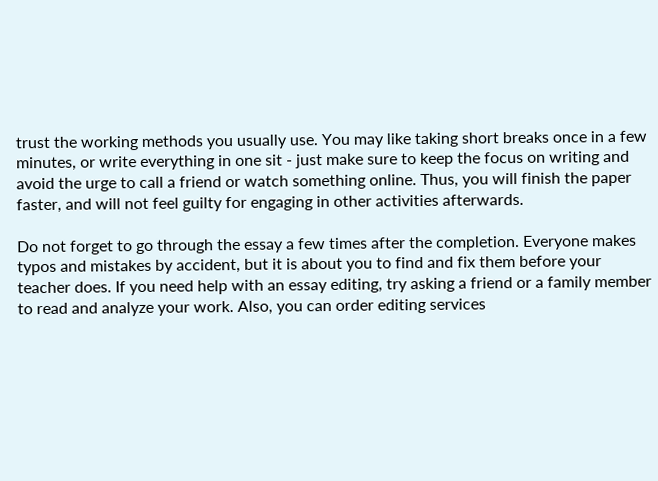trust the working methods you usually use. You may like taking short breaks once in a few minutes, or write everything in one sit - just make sure to keep the focus on writing and avoid the urge to call a friend or watch something online. Thus, you will finish the paper faster, and will not feel guilty for engaging in other activities afterwards.

Do not forget to go through the essay a few times after the completion. Everyone makes typos and mistakes by accident, but it is about you to find and fix them before your teacher does. If you need help with an essay editing, try asking a friend or a family member to read and analyze your work. Also, you can order editing services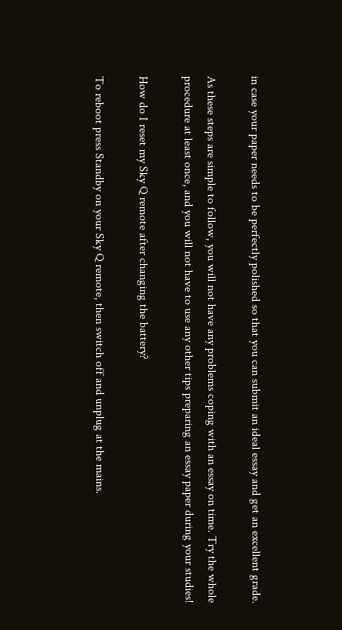in case your paper needs to be perfectly polished so that you can submit an ideal essay and get an excellent grade.

As these steps are simple to follow, you will not have any problems coping with an essay on time. Try the whole procedure at least once, and you will not have to use any other tips preparing an essay paper during your studies!

How do I reset my Sky Q remote after changing the battery?

To reboot press Standby on your Sky Q remote, then switch off and unplug at the mains.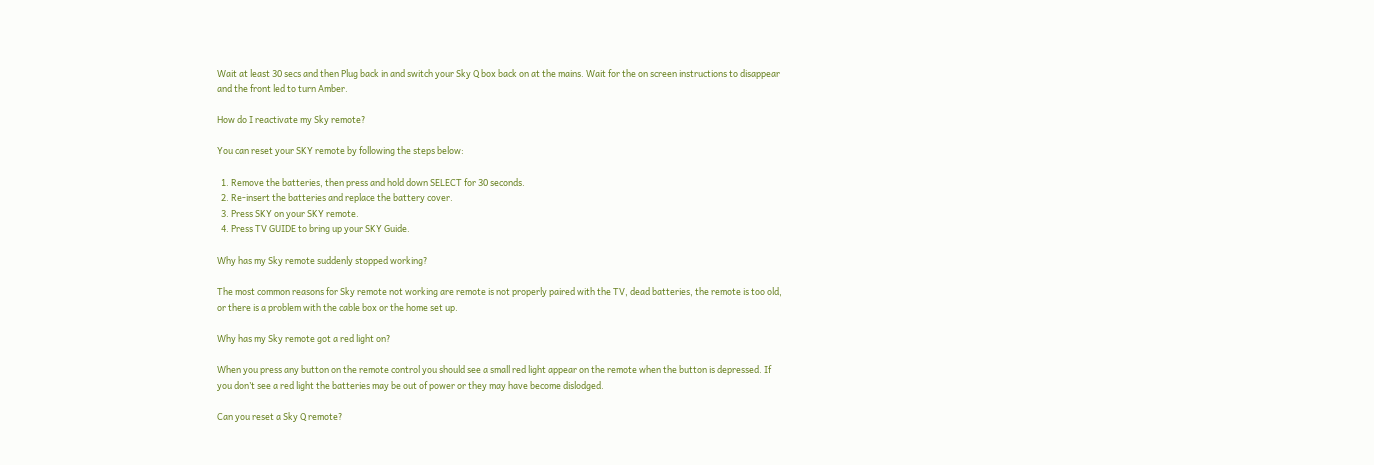Wait at least 30 secs and then Plug back in and switch your Sky Q box back on at the mains. Wait for the on screen instructions to disappear and the front led to turn Amber.

How do I reactivate my Sky remote?

You can reset your SKY remote by following the steps below:

  1. Remove the batteries, then press and hold down SELECT for 30 seconds.
  2. Re-insert the batteries and replace the battery cover.
  3. Press SKY on your SKY remote.
  4. Press TV GUIDE to bring up your SKY Guide.

Why has my Sky remote suddenly stopped working?

The most common reasons for Sky remote not working are remote is not properly paired with the TV, dead batteries, the remote is too old, or there is a problem with the cable box or the home set up.

Why has my Sky remote got a red light on?

When you press any button on the remote control you should see a small red light appear on the remote when the button is depressed. If you don’t see a red light the batteries may be out of power or they may have become dislodged.

Can you reset a Sky Q remote?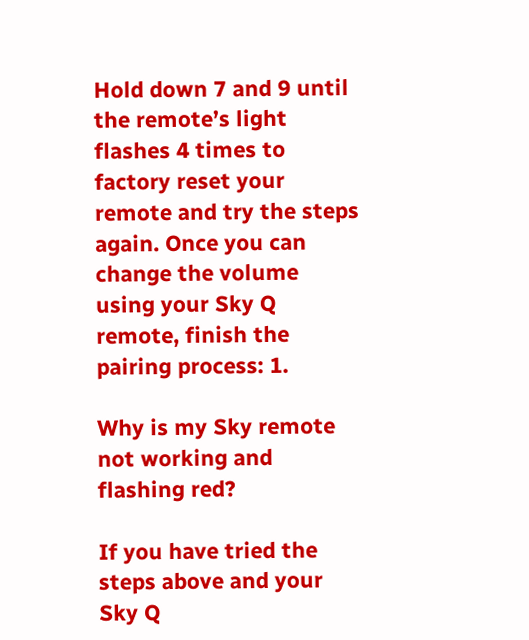Hold down 7 and 9 until the remote’s light flashes 4 times to factory reset your remote and try the steps again. Once you can change the volume using your Sky Q remote, finish the pairing process: 1.

Why is my Sky remote not working and flashing red?

If you have tried the steps above and your Sky Q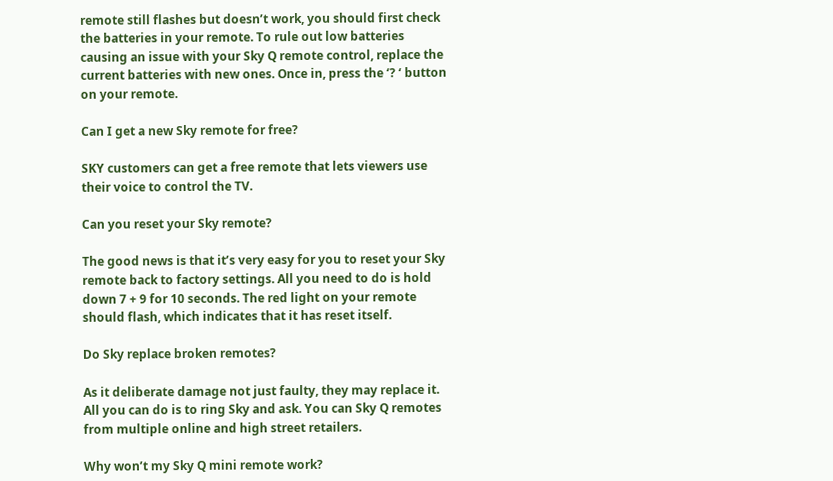remote still flashes but doesn’t work, you should first check the batteries in your remote. To rule out low batteries causing an issue with your Sky Q remote control, replace the current batteries with new ones. Once in, press the ‘? ‘ button on your remote.

Can I get a new Sky remote for free?

SKY customers can get a free remote that lets viewers use their voice to control the TV.

Can you reset your Sky remote?

The good news is that it’s very easy for you to reset your Sky remote back to factory settings. All you need to do is hold down 7 + 9 for 10 seconds. The red light on your remote should flash, which indicates that it has reset itself.

Do Sky replace broken remotes?

As it deliberate damage not just faulty, they may replace it. All you can do is to ring Sky and ask. You can Sky Q remotes from multiple online and high street retailers.

Why won’t my Sky Q mini remote work?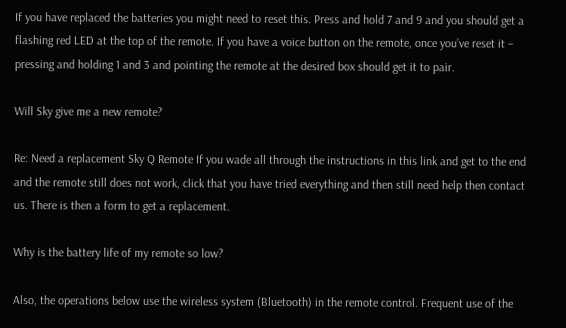If you have replaced the batteries you might need to reset this. Press and hold 7 and 9 and you should get a flashing red LED at the top of the remote. If you have a voice button on the remote, once you’ve reset it – pressing and holding 1 and 3 and pointing the remote at the desired box should get it to pair.

Will Sky give me a new remote?

Re: Need a replacement Sky Q Remote If you wade all through the instructions in this link and get to the end and the remote still does not work, click that you have tried everything and then still need help then contact us. There is then a form to get a replacement.

Why is the battery life of my remote so low?

Also, the operations below use the wireless system (Bluetooth) in the remote control. Frequent use of the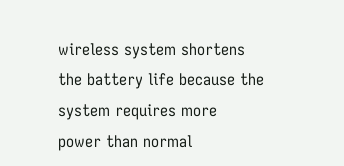wireless system shortens the battery life because the system requires more power than normal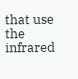that use the infrared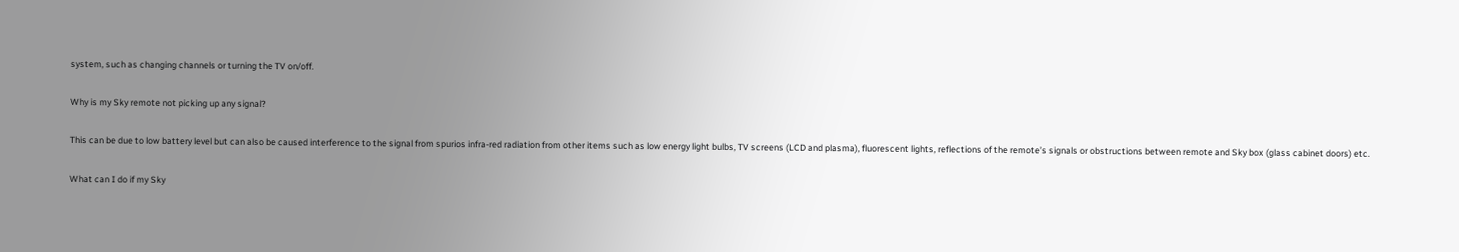system, such as changing channels or turning the TV on/off.

Why is my Sky remote not picking up any signal?

This can be due to low battery level but can also be caused interference to the signal from spurios infra-red radiation from other items such as low energy light bulbs, TV screens (LCD and plasma), fluorescent lights, reflections of the remote’s signals or obstructions between remote and Sky box (glass cabinet doors) etc.

What can I do if my Sky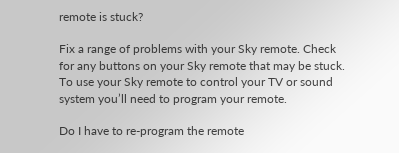remote is stuck?

Fix a range of problems with your Sky remote. Check for any buttons on your Sky remote that may be stuck. To use your Sky remote to control your TV or sound system you’ll need to program your remote.

Do I have to re-program the remote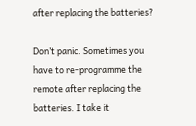after replacing the batteries?

Don’t panic. Sometimes you have to re-programme the remote after replacing the batteries. I take it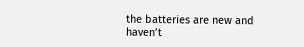the batteries are new and haven’t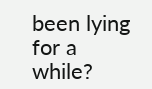been lying for a while?